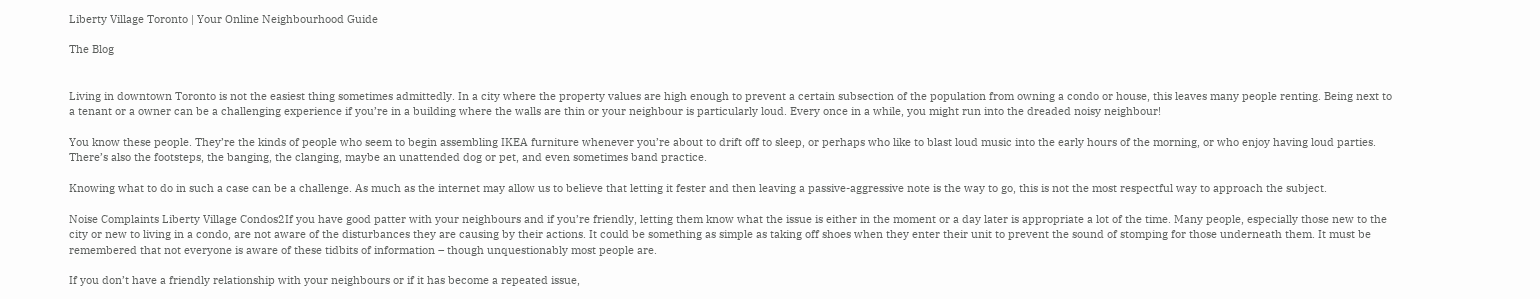Liberty Village Toronto | Your Online Neighbourhood Guide

The Blog


Living in downtown Toronto is not the easiest thing sometimes admittedly. In a city where the property values are high enough to prevent a certain subsection of the population from owning a condo or house, this leaves many people renting. Being next to a tenant or a owner can be a challenging experience if you’re in a building where the walls are thin or your neighbour is particularly loud. Every once in a while, you might run into the dreaded noisy neighbour!

You know these people. They’re the kinds of people who seem to begin assembling IKEA furniture whenever you’re about to drift off to sleep, or perhaps who like to blast loud music into the early hours of the morning, or who enjoy having loud parties. There’s also the footsteps, the banging, the clanging, maybe an unattended dog or pet, and even sometimes band practice.

Knowing what to do in such a case can be a challenge. As much as the internet may allow us to believe that letting it fester and then leaving a passive-aggressive note is the way to go, this is not the most respectful way to approach the subject.

Noise Complaints Liberty Village Condos2If you have good patter with your neighbours and if you’re friendly, letting them know what the issue is either in the moment or a day later is appropriate a lot of the time. Many people, especially those new to the city or new to living in a condo, are not aware of the disturbances they are causing by their actions. It could be something as simple as taking off shoes when they enter their unit to prevent the sound of stomping for those underneath them. It must be remembered that not everyone is aware of these tidbits of information – though unquestionably most people are.

If you don’t have a friendly relationship with your neighbours or if it has become a repeated issue,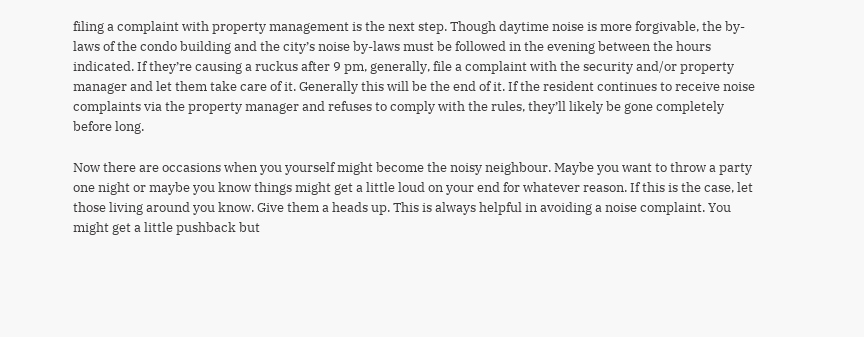filing a complaint with property management is the next step. Though daytime noise is more forgivable, the by-laws of the condo building and the city’s noise by-laws must be followed in the evening between the hours indicated. If they’re causing a ruckus after 9 pm, generally, file a complaint with the security and/or property manager and let them take care of it. Generally this will be the end of it. If the resident continues to receive noise complaints via the property manager and refuses to comply with the rules, they’ll likely be gone completely before long.

Now there are occasions when you yourself might become the noisy neighbour. Maybe you want to throw a party one night or maybe you know things might get a little loud on your end for whatever reason. If this is the case, let those living around you know. Give them a heads up. This is always helpful in avoiding a noise complaint. You might get a little pushback but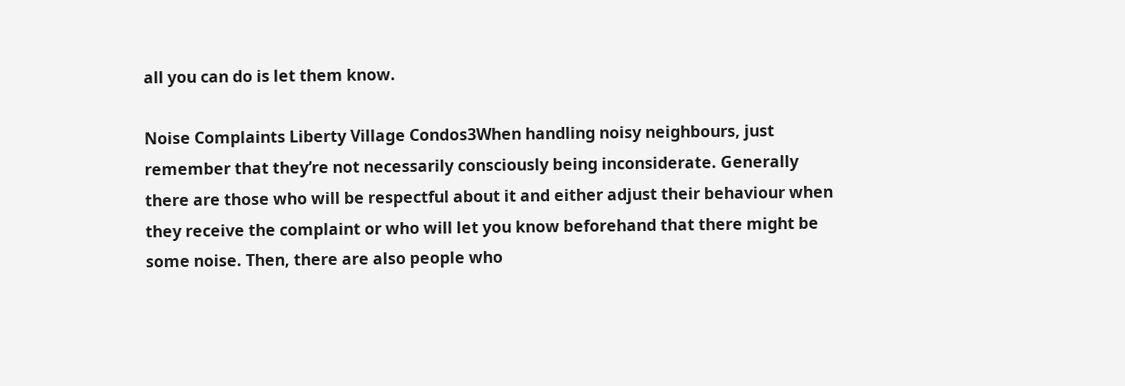all you can do is let them know.

Noise Complaints Liberty Village Condos3When handling noisy neighbours, just remember that they’re not necessarily consciously being inconsiderate. Generally there are those who will be respectful about it and either adjust their behaviour when they receive the complaint or who will let you know beforehand that there might be some noise. Then, there are also people who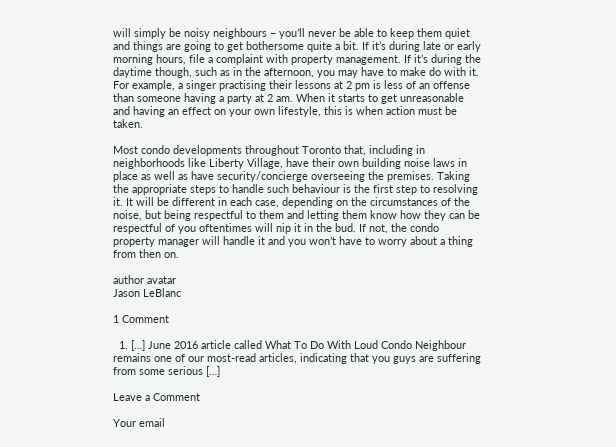will simply be noisy neighbours – you’ll never be able to keep them quiet and things are going to get bothersome quite a bit. If it’s during late or early morning hours, file a complaint with property management. If it’s during the daytime though, such as in the afternoon, you may have to make do with it. For example, a singer practising their lessons at 2 pm is less of an offense than someone having a party at 2 am. When it starts to get unreasonable and having an effect on your own lifestyle, this is when action must be taken.

Most condo developments throughout Toronto that, including in neighborhoods like Liberty Village, have their own building noise laws in place as well as have security/concierge overseeing the premises. Taking the appropriate steps to handle such behaviour is the first step to resolving it. It will be different in each case, depending on the circumstances of the noise, but being respectful to them and letting them know how they can be respectful of you oftentimes will nip it in the bud. If not, the condo property manager will handle it and you won’t have to worry about a thing from then on.

author avatar
Jason LeBlanc

1 Comment

  1. […] June 2016 article called What To Do With Loud Condo Neighbour remains one of our most-read articles, indicating that you guys are suffering from some serious […]

Leave a Comment

Your email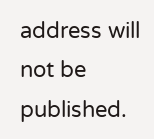address will not be published.